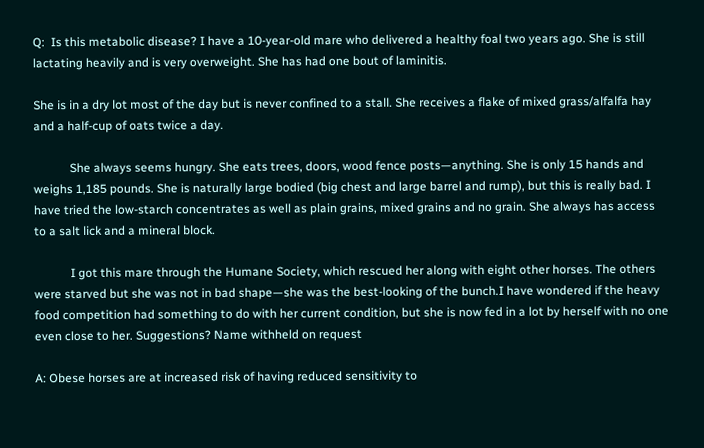Q:  Is this metabolic disease? I have a 10-year-old mare who delivered a healthy foal two years ago. She is still lactating heavily and is very overweight. She has had one bout of laminitis.

She is in a dry lot most of the day but is never confined to a stall. She receives a flake of mixed grass/alfalfa hay and a half-cup of oats twice a day.

            She always seems hungry. She eats trees, doors, wood fence posts—anything. She is only 15 hands and weighs 1,185 pounds. She is naturally large bodied (big chest and large barrel and rump), but this is really bad. I have tried the low-starch concentrates as well as plain grains, mixed grains and no grain. She always has access to a salt lick and a mineral block.

            I got this mare through the Humane Society, which rescued her along with eight other horses. The others were starved but she was not in bad shape—she was the best-looking of the bunch.I have wondered if the heavy food competition had something to do with her current condition, but she is now fed in a lot by herself with no one even close to her. Suggestions? Name withheld on request

A: Obese horses are at increased risk of having reduced sensitivity to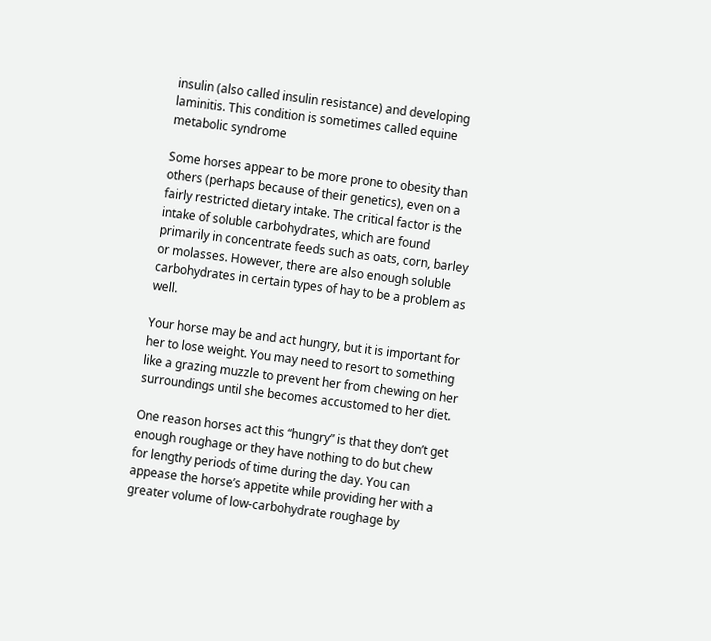insulin (also called insulin resistance) and developing laminitis. This condition is sometimes called equine metabolic syndrome

Some horses appear to be more prone to obesity than others (perhaps because of their genetics), even on a fairly restricted dietary intake. The critical factor is the intake of soluble carbohydrates, which are found primarily in concentrate feeds such as oats, corn, barley or molasses. However, there are also enough soluble carbohydrates in certain types of hay to be a problem as well.

Your horse may be and act hungry, but it is important for her to lose weight. You may need to resort to something like a grazing muzzle to prevent her from chewing on her surroundings until she becomes accustomed to her diet.

One reason horses act this “hungry” is that they don’t get enough roughage or they have nothing to do but chew for lengthy periods of time during the day. You can appease the horse’s appetite while providing her with a greater volume of low-carbohydrate roughage by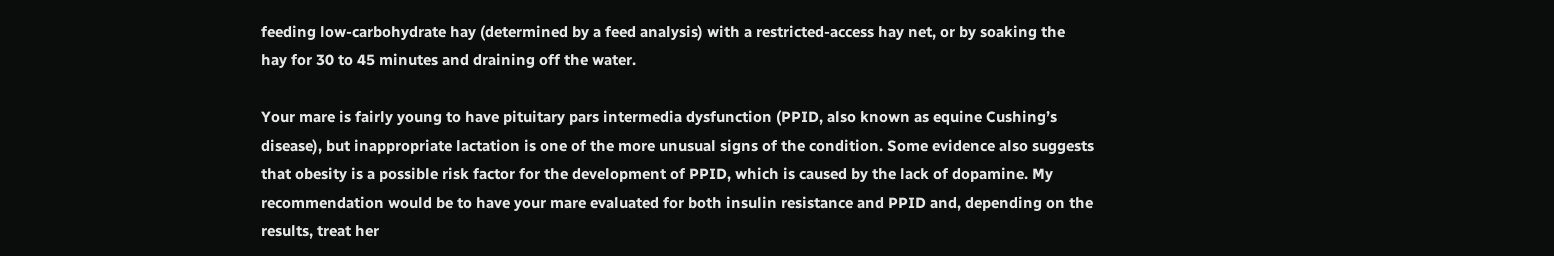feeding low-carbohydrate hay (determined by a feed analysis) with a restricted-access hay net, or by soaking the hay for 30 to 45 minutes and draining off the water.

Your mare is fairly young to have pituitary pars intermedia dysfunction (PPID, also known as equine Cushing’s disease), but inappropriate lactation is one of the more unusual signs of the condition. Some evidence also suggests that obesity is a possible risk factor for the development of PPID, which is caused by the lack of dopamine. My recommendation would be to have your mare evaluated for both insulin resistance and PPID and, depending on the results, treat her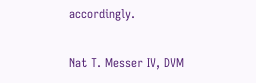accordingly.

Nat T. Messer IV, DVM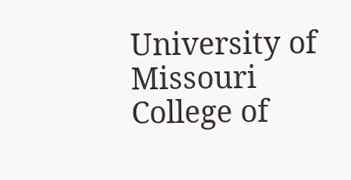University of Missouri
College of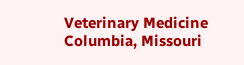Veterinary Medicine
Columbia, Missouri